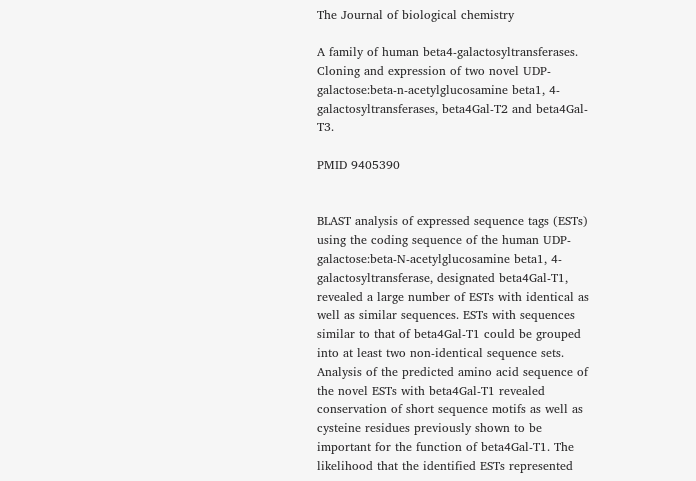The Journal of biological chemistry

A family of human beta4-galactosyltransferases. Cloning and expression of two novel UDP-galactose:beta-n-acetylglucosamine beta1, 4-galactosyltransferases, beta4Gal-T2 and beta4Gal-T3.

PMID 9405390


BLAST analysis of expressed sequence tags (ESTs) using the coding sequence of the human UDP-galactose:beta-N-acetylglucosamine beta1, 4-galactosyltransferase, designated beta4Gal-T1, revealed a large number of ESTs with identical as well as similar sequences. ESTs with sequences similar to that of beta4Gal-T1 could be grouped into at least two non-identical sequence sets. Analysis of the predicted amino acid sequence of the novel ESTs with beta4Gal-T1 revealed conservation of short sequence motifs as well as cysteine residues previously shown to be important for the function of beta4Gal-T1. The likelihood that the identified ESTs represented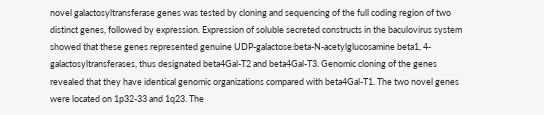novel galactosyltransferase genes was tested by cloning and sequencing of the full coding region of two distinct genes, followed by expression. Expression of soluble secreted constructs in the baculovirus system showed that these genes represented genuine UDP-galactose:beta-N-acetylglucosamine beta1, 4-galactosyltransferases, thus designated beta4Gal-T2 and beta4Gal-T3. Genomic cloning of the genes revealed that they have identical genomic organizations compared with beta4Gal-T1. The two novel genes were located on 1p32-33 and 1q23. The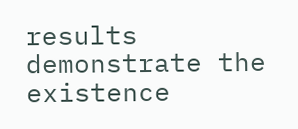results demonstrate the existence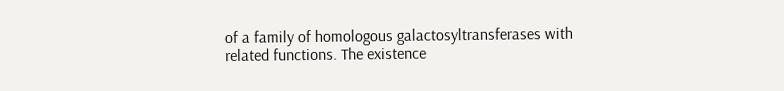of a family of homologous galactosyltransferases with related functions. The existence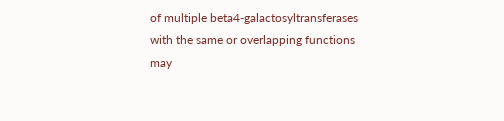of multiple beta4-galactosyltransferases with the same or overlapping functions may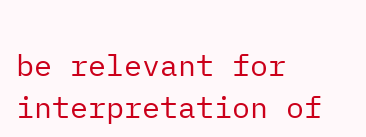be relevant for interpretation of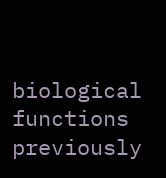biological functions previously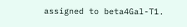assigned to beta4Gal-T1.